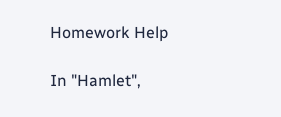Homework Help

In "Hamlet",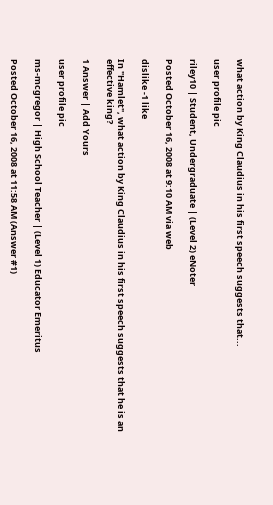what action by King Claudius in his first speech suggests that...

user profile pic

riley10 | Student, Undergraduate | (Level 2) eNoter

Posted October 16, 2008 at 9:10 AM via web

dislike -1 like

In "Hamlet", what action by King Claudius in his first speech suggests that he is an effective king?

1 Answer | Add Yours

user profile pic

ms-mcgregor | High School Teacher | (Level 1) Educator Emeritus

Posted October 16, 2008 at 11:58 AM (Answer #1)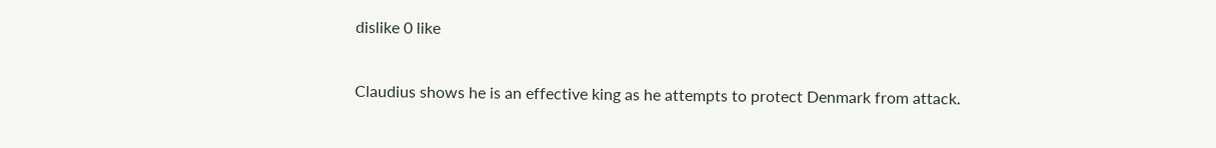dislike 0 like

Claudius shows he is an effective king as he attempts to protect Denmark from attack.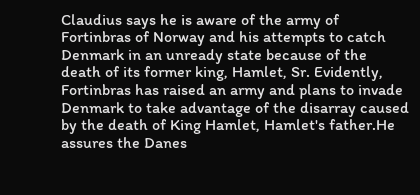Claudius says he is aware of the army of Fortinbras of Norway and his attempts to catch Denmark in an unready state because of the death of its former king, Hamlet, Sr. Evidently, Fortinbras has raised an army and plans to invade Denmark to take advantage of the disarray caused by the death of King Hamlet, Hamlet's father.He assures the Danes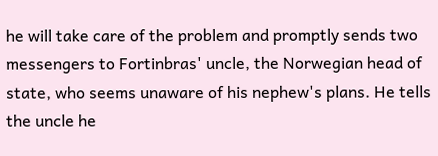he will take care of the problem and promptly sends two messengers to Fortinbras' uncle, the Norwegian head of state, who seems unaware of his nephew's plans. He tells the uncle he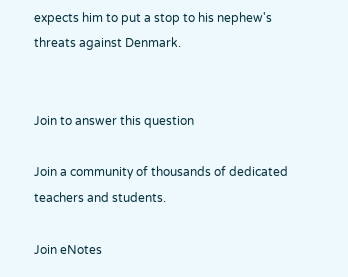expects him to put a stop to his nephew's threats against Denmark.


Join to answer this question

Join a community of thousands of dedicated teachers and students.

Join eNotes